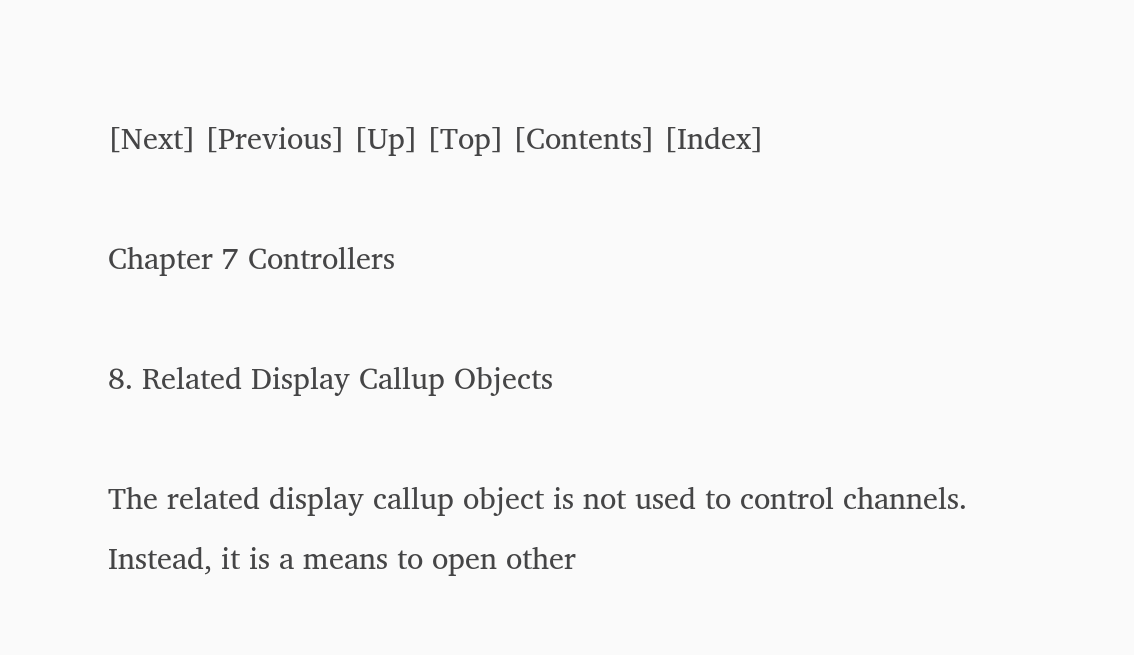[Next] [Previous] [Up] [Top] [Contents] [Index]

Chapter 7 Controllers

8. Related Display Callup Objects

The related display callup object is not used to control channels. Instead, it is a means to open other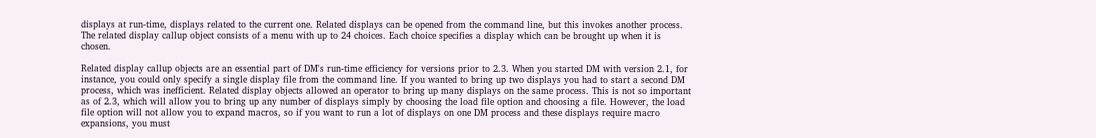displays at run-time, displays related to the current one. Related displays can be opened from the command line, but this invokes another process. The related display callup object consists of a menu with up to 24 choices. Each choice specifies a display which can be brought up when it is chosen.

Related display callup objects are an essential part of DM's run-time efficiency for versions prior to 2.3. When you started DM with version 2.1, for instance, you could only specify a single display file from the command line. If you wanted to bring up two displays you had to start a second DM process, which was inefficient. Related display objects allowed an operator to bring up many displays on the same process. This is not so important as of 2.3, which will allow you to bring up any number of displays simply by choosing the load file option and choosing a file. However, the load file option will not allow you to expand macros, so if you want to run a lot of displays on one DM process and these displays require macro expansions, you must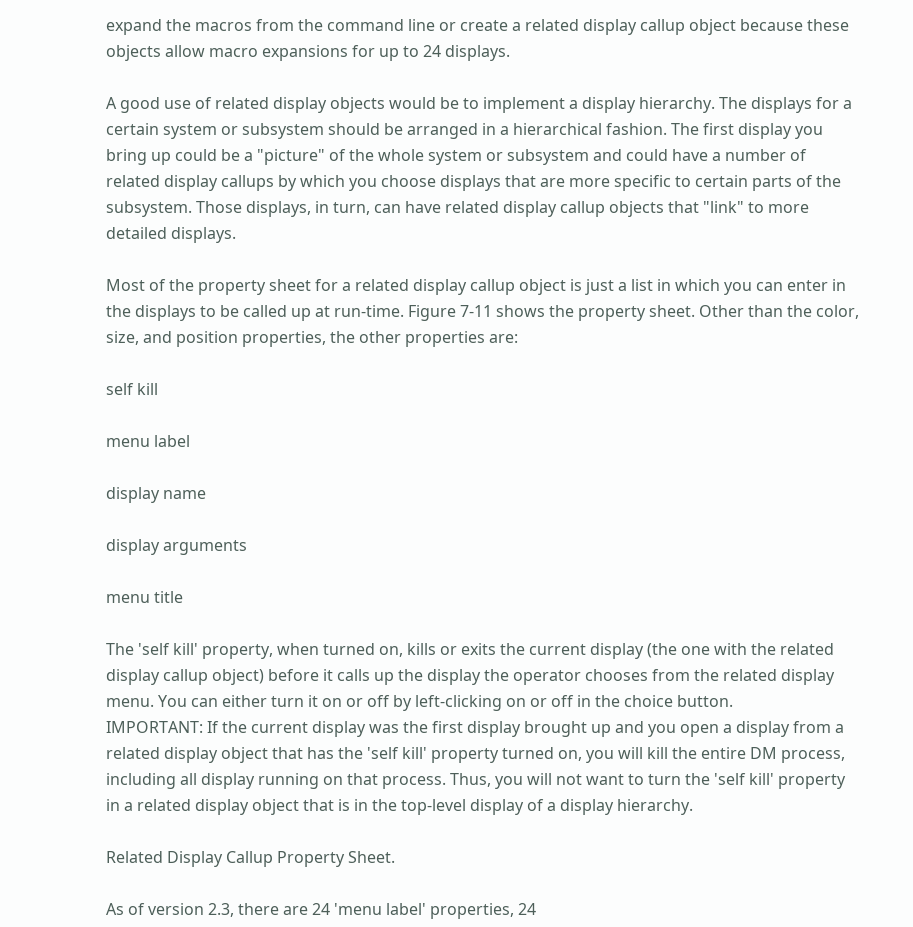expand the macros from the command line or create a related display callup object because these objects allow macro expansions for up to 24 displays.

A good use of related display objects would be to implement a display hierarchy. The displays for a certain system or subsystem should be arranged in a hierarchical fashion. The first display you bring up could be a "picture" of the whole system or subsystem and could have a number of related display callups by which you choose displays that are more specific to certain parts of the subsystem. Those displays, in turn, can have related display callup objects that "link" to more detailed displays.

Most of the property sheet for a related display callup object is just a list in which you can enter in the displays to be called up at run-time. Figure 7-11 shows the property sheet. Other than the color, size, and position properties, the other properties are:

self kill

menu label

display name

display arguments

menu title

The 'self kill' property, when turned on, kills or exits the current display (the one with the related display callup object) before it calls up the display the operator chooses from the related display menu. You can either turn it on or off by left-clicking on or off in the choice button.
IMPORTANT: If the current display was the first display brought up and you open a display from a related display object that has the 'self kill' property turned on, you will kill the entire DM process, including all display running on that process. Thus, you will not want to turn the 'self kill' property in a related display object that is in the top-level display of a display hierarchy.

Related Display Callup Property Sheet.

As of version 2.3, there are 24 'menu label' properties, 24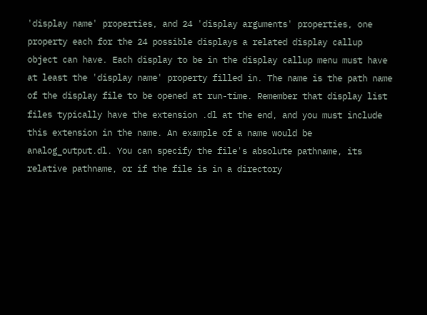'display name' properties, and 24 'display arguments' properties, one property each for the 24 possible displays a related display callup object can have. Each display to be in the display callup menu must have at least the 'display name' property filled in. The name is the path name of the display file to be opened at run-time. Remember that display list files typically have the extension .dl at the end, and you must include this extension in the name. An example of a name would be analog_output.dl. You can specify the file's absolute pathname, its relative pathname, or if the file is in a directory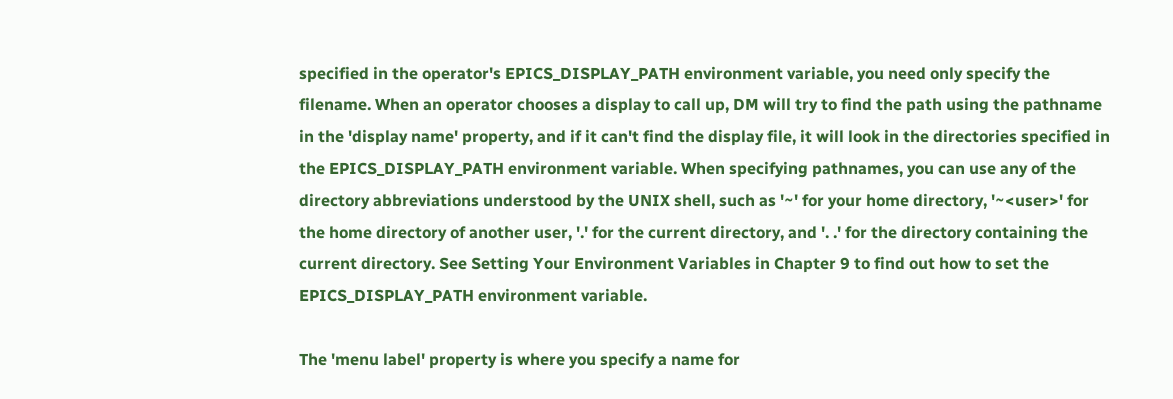specified in the operator's EPICS_DISPLAY_PATH environment variable, you need only specify the filename. When an operator chooses a display to call up, DM will try to find the path using the pathname in the 'display name' property, and if it can't find the display file, it will look in the directories specified in the EPICS_DISPLAY_PATH environment variable. When specifying pathnames, you can use any of the directory abbreviations understood by the UNIX shell, such as '~' for your home directory, '~<user>' for the home directory of another user, '.' for the current directory, and '. .' for the directory containing the current directory. See Setting Your Environment Variables in Chapter 9 to find out how to set the EPICS_DISPLAY_PATH environment variable.

The 'menu label' property is where you specify a name for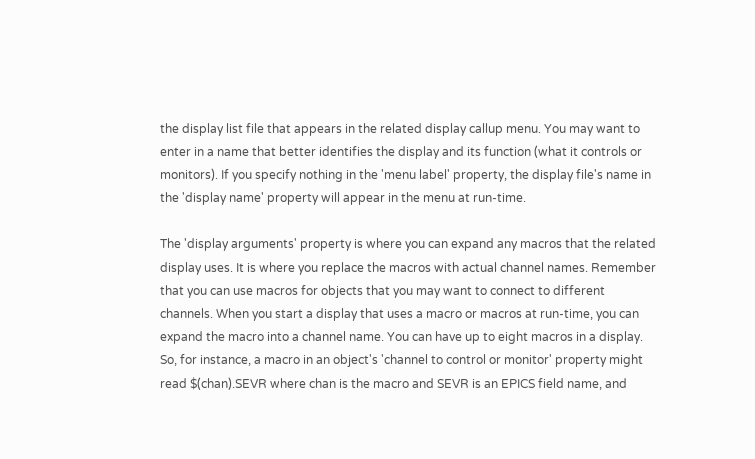the display list file that appears in the related display callup menu. You may want to enter in a name that better identifies the display and its function (what it controls or monitors). If you specify nothing in the 'menu label' property, the display file's name in the 'display name' property will appear in the menu at run-time.

The 'display arguments' property is where you can expand any macros that the related display uses. It is where you replace the macros with actual channel names. Remember that you can use macros for objects that you may want to connect to different channels. When you start a display that uses a macro or macros at run-time, you can expand the macro into a channel name. You can have up to eight macros in a display. So, for instance, a macro in an object's 'channel to control or monitor' property might read $(chan).SEVR where chan is the macro and SEVR is an EPICS field name, and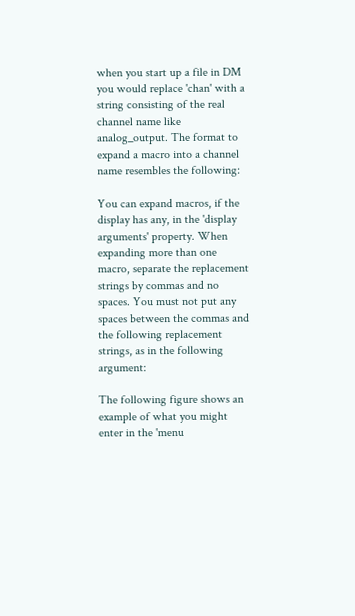when you start up a file in DM you would replace 'chan' with a string consisting of the real channel name like analog_output. The format to expand a macro into a channel name resembles the following:

You can expand macros, if the display has any, in the 'display arguments' property. When expanding more than one macro, separate the replacement strings by commas and no spaces. You must not put any spaces between the commas and the following replacement strings, as in the following argument:

The following figure shows an example of what you might enter in the 'menu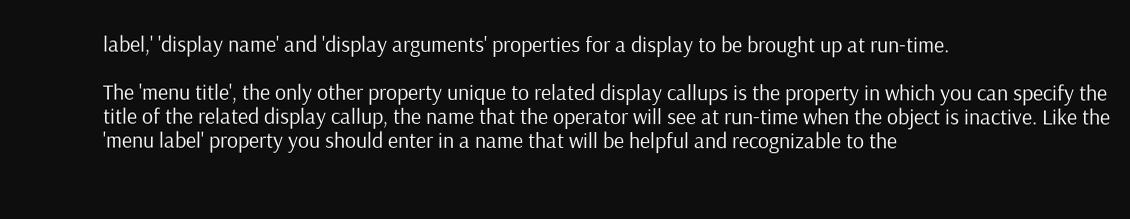label,' 'display name' and 'display arguments' properties for a display to be brought up at run-time.

The 'menu title', the only other property unique to related display callups is the property in which you can specify the title of the related display callup, the name that the operator will see at run-time when the object is inactive. Like the 'menu label' property you should enter in a name that will be helpful and recognizable to the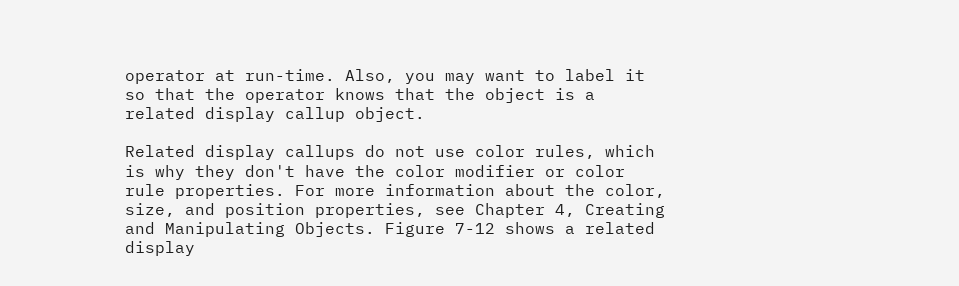operator at run-time. Also, you may want to label it so that the operator knows that the object is a related display callup object.

Related display callups do not use color rules, which is why they don't have the color modifier or color rule properties. For more information about the color, size, and position properties, see Chapter 4, Creating and Manipulating Objects. Figure 7-12 shows a related display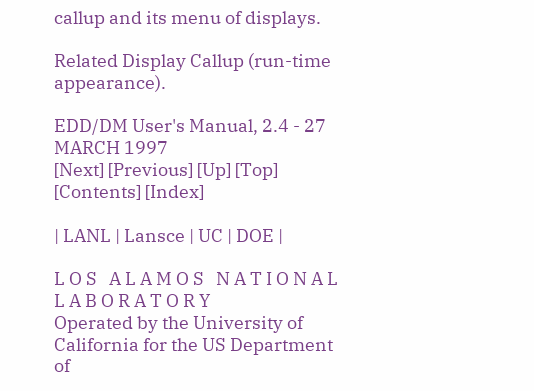callup and its menu of displays.

Related Display Callup (run-time appearance).

EDD/DM User's Manual, 2.4 - 27 MARCH 1997
[Next] [Previous] [Up] [Top] [Contents] [Index]

| LANL | Lansce | UC | DOE |

L O S   A L A M O S   N A T I O N A L    L A B O R A T O R Y
Operated by the University of California for the US Department of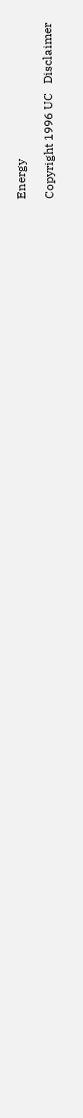Energy

Copyright 1996 UC   Disclaimer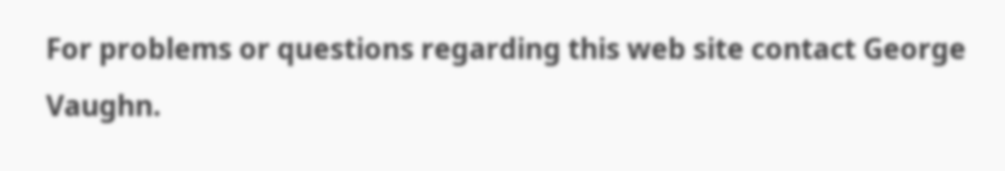For problems or questions regarding this web site contact George Vaughn.